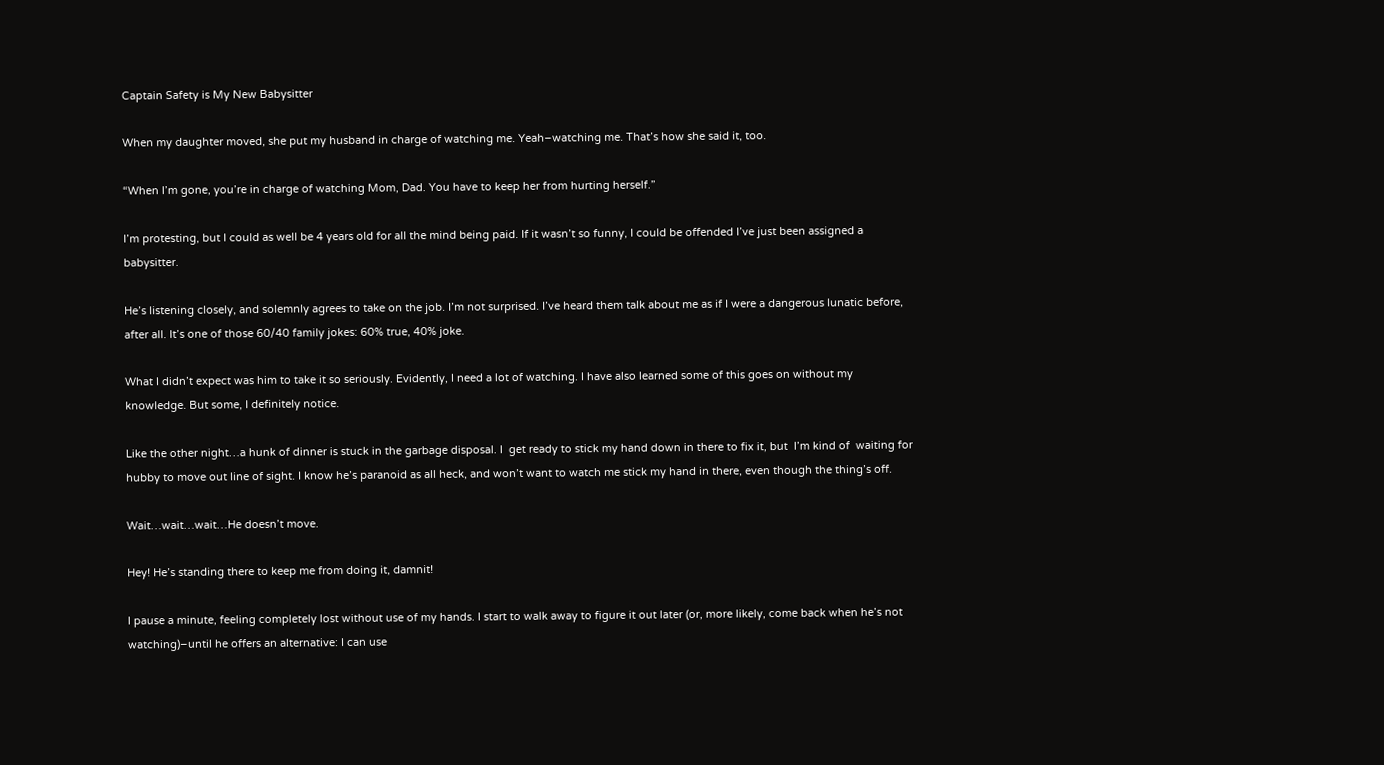Captain Safety is My New Babysitter

When my daughter moved, she put my husband in charge of watching me. Yeah–watching me. That’s how she said it, too.

“When I’m gone, you’re in charge of watching Mom, Dad. You have to keep her from hurting herself.”

I’m protesting, but I could as well be 4 years old for all the mind being paid. If it wasn’t so funny, I could be offended I’ve just been assigned a babysitter.

He’s listening closely, and solemnly agrees to take on the job. I’m not surprised. I’ve heard them talk about me as if I were a dangerous lunatic before, after all. It’s one of those 60/40 family jokes: 60% true, 40% joke.

What I didn’t expect was him to take it so seriously. Evidently, I need a lot of watching. I have also learned some of this goes on without my knowledge. But some, I definitely notice.

Like the other night…a hunk of dinner is stuck in the garbage disposal. I  get ready to stick my hand down in there to fix it, but  I’m kind of  waiting for hubby to move out line of sight. I know he’s paranoid as all heck, and won’t want to watch me stick my hand in there, even though the thing’s off.

Wait…wait…wait…He doesn’t move.

Hey! He’s standing there to keep me from doing it, damnit!

I pause a minute, feeling completely lost without use of my hands. I start to walk away to figure it out later (or, more likely, come back when he’s not watching)–until he offers an alternative: I can use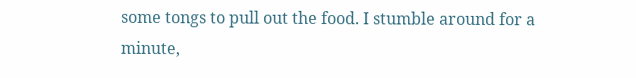some tongs to pull out the food. I stumble around for a minute,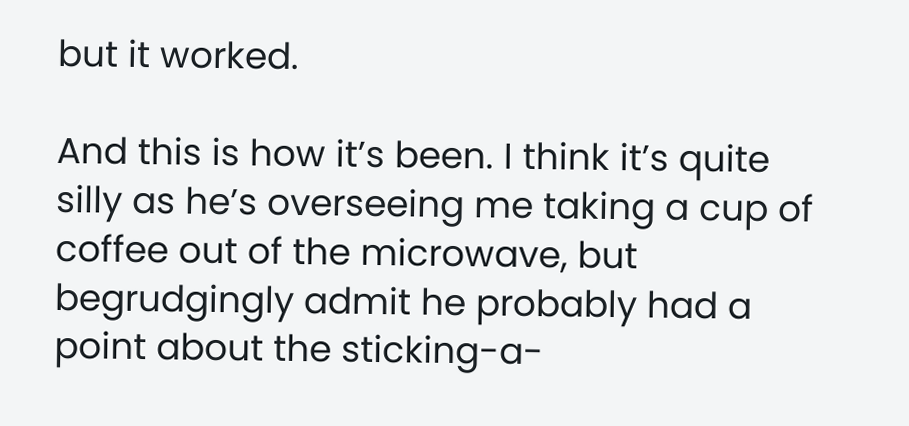but it worked.

And this is how it’s been. I think it’s quite silly as he’s overseeing me taking a cup of coffee out of the microwave, but begrudgingly admit he probably had a point about the sticking-a-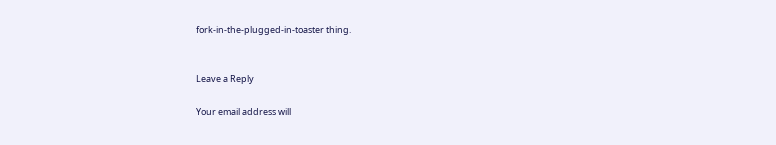fork-in-the-plugged-in-toaster thing.


Leave a Reply

Your email address will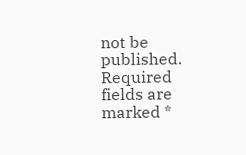not be published. Required fields are marked *